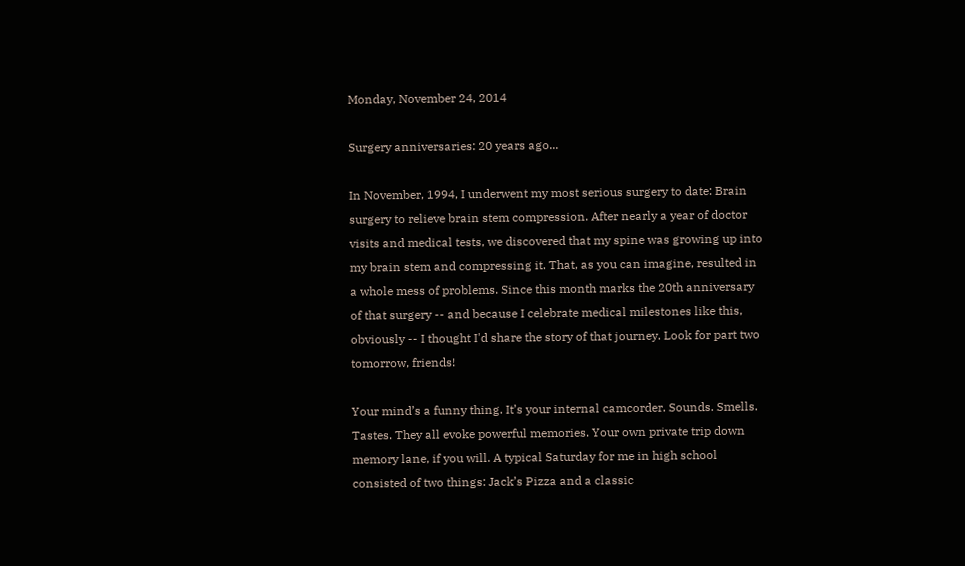Monday, November 24, 2014

Surgery anniversaries: 20 years ago...

In November, 1994, I underwent my most serious surgery to date: Brain surgery to relieve brain stem compression. After nearly a year of doctor visits and medical tests, we discovered that my spine was growing up into my brain stem and compressing it. That, as you can imagine, resulted in a whole mess of problems. Since this month marks the 20th anniversary of that surgery -- and because I celebrate medical milestones like this, obviously -- I thought I'd share the story of that journey. Look for part two tomorrow, friends!

Your mind’s a funny thing. It’s your internal camcorder. Sounds. Smells. Tastes. They all evoke powerful memories. Your own private trip down memory lane, if you will. A typical Saturday for me in high school consisted of two things: Jack’s Pizza and a classic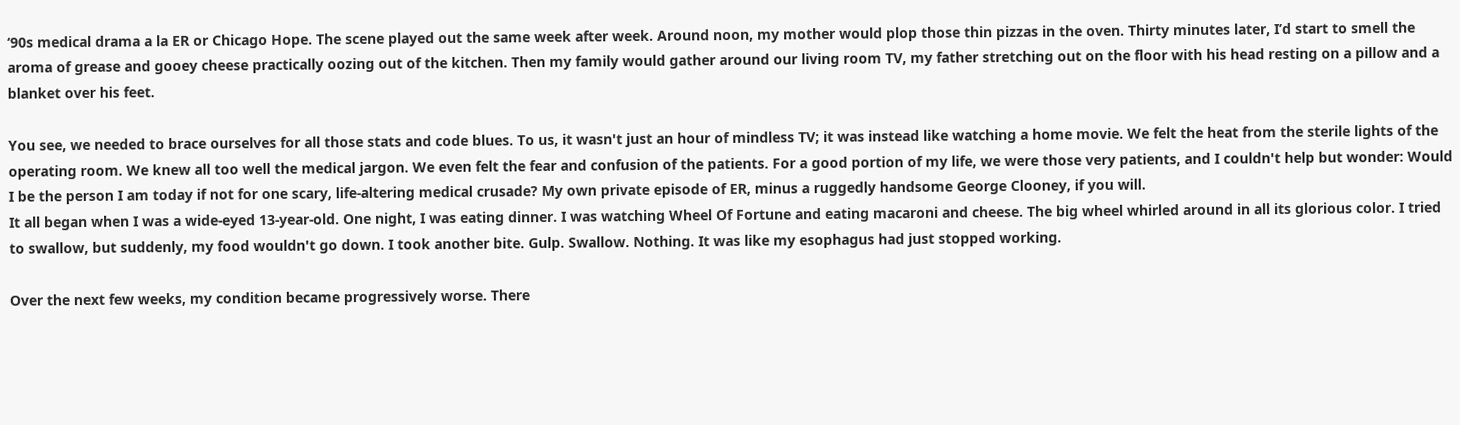‘90s medical drama a la ER or Chicago Hope. The scene played out the same week after week. Around noon, my mother would plop those thin pizzas in the oven. Thirty minutes later, I’d start to smell the aroma of grease and gooey cheese practically oozing out of the kitchen. Then my family would gather around our living room TV, my father stretching out on the floor with his head resting on a pillow and a blanket over his feet.

You see, we needed to brace ourselves for all those stats and code blues. To us, it wasn't just an hour of mindless TV; it was instead like watching a home movie. We felt the heat from the sterile lights of the operating room. We knew all too well the medical jargon. We even felt the fear and confusion of the patients. For a good portion of my life, we were those very patients, and I couldn't help but wonder: Would I be the person I am today if not for one scary, life-altering medical crusade? My own private episode of ER, minus a ruggedly handsome George Clooney, if you will.
It all began when I was a wide-eyed 13-year-old. One night, I was eating dinner. I was watching Wheel Of Fortune and eating macaroni and cheese. The big wheel whirled around in all its glorious color. I tried to swallow, but suddenly, my food wouldn't go down. I took another bite. Gulp. Swallow. Nothing. It was like my esophagus had just stopped working.

Over the next few weeks, my condition became progressively worse. There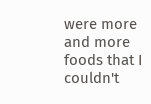were more and more foods that I couldn't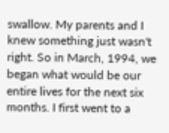swallow. My parents and I knew something just wasn't right. So in March, 1994, we began what would be our entire lives for the next six months. I first went to a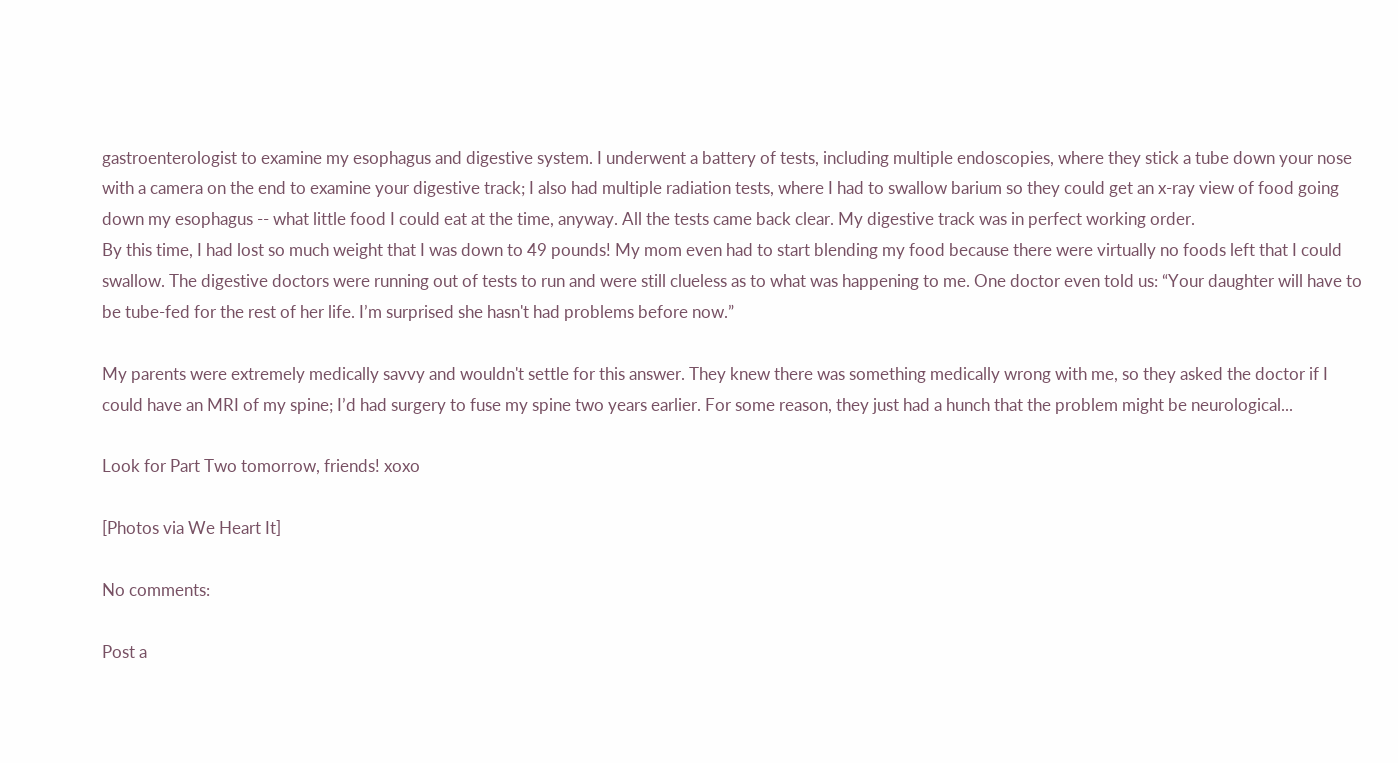gastroenterologist to examine my esophagus and digestive system. I underwent a battery of tests, including multiple endoscopies, where they stick a tube down your nose with a camera on the end to examine your digestive track; I also had multiple radiation tests, where I had to swallow barium so they could get an x-ray view of food going down my esophagus -- what little food I could eat at the time, anyway. All the tests came back clear. My digestive track was in perfect working order.
By this time, I had lost so much weight that I was down to 49 pounds! My mom even had to start blending my food because there were virtually no foods left that I could swallow. The digestive doctors were running out of tests to run and were still clueless as to what was happening to me. One doctor even told us: “Your daughter will have to be tube-fed for the rest of her life. I’m surprised she hasn't had problems before now.”

My parents were extremely medically savvy and wouldn't settle for this answer. They knew there was something medically wrong with me, so they asked the doctor if I could have an MRI of my spine; I’d had surgery to fuse my spine two years earlier. For some reason, they just had a hunch that the problem might be neurological...

Look for Part Two tomorrow, friends! xoxo

[Photos via We Heart It]

No comments:

Post a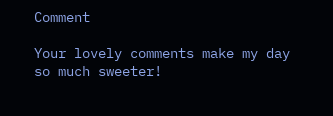Comment

Your lovely comments make my day so much sweeter!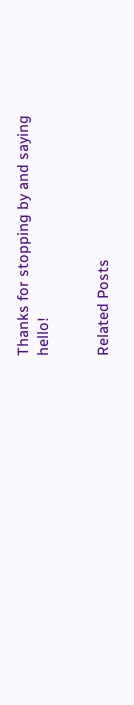Thanks for stopping by and saying hello!


Related Posts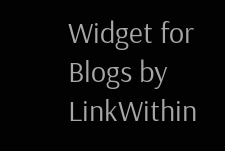Widget for Blogs by LinkWithin